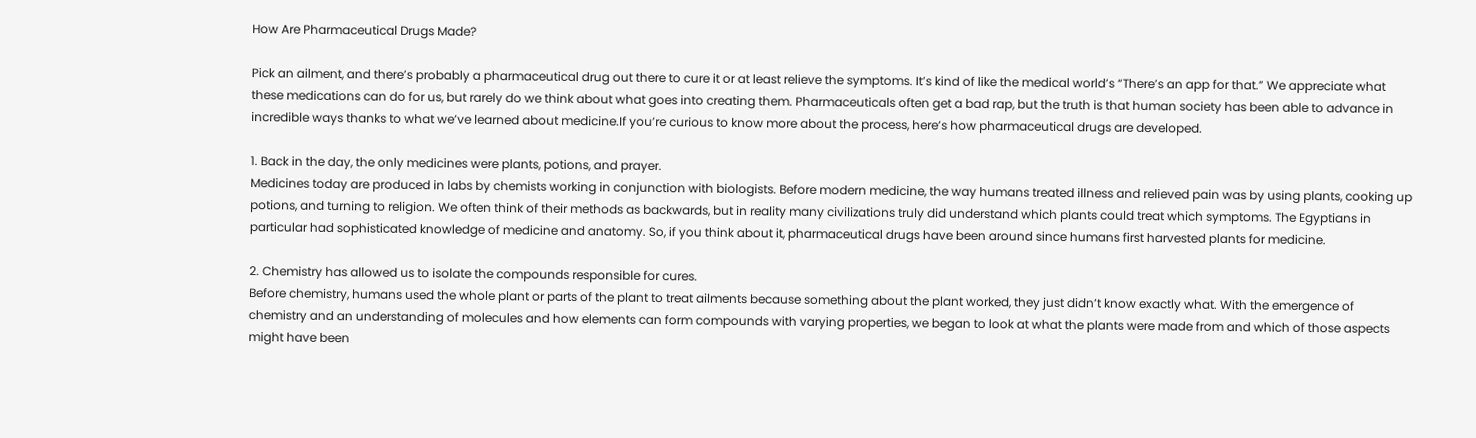How Are Pharmaceutical Drugs Made?

Pick an ailment, and there’s probably a pharmaceutical drug out there to cure it or at least relieve the symptoms. It’s kind of like the medical world’s “There’s an app for that.” We appreciate what these medications can do for us, but rarely do we think about what goes into creating them. Pharmaceuticals often get a bad rap, but the truth is that human society has been able to advance in incredible ways thanks to what we’ve learned about medicine.If you’re curious to know more about the process, here’s how pharmaceutical drugs are developed.

1. Back in the day, the only medicines were plants, potions, and prayer.
Medicines today are produced in labs by chemists working in conjunction with biologists. Before modern medicine, the way humans treated illness and relieved pain was by using plants, cooking up potions, and turning to religion. We often think of their methods as backwards, but in reality many civilizations truly did understand which plants could treat which symptoms. The Egyptians in particular had sophisticated knowledge of medicine and anatomy. So, if you think about it, pharmaceutical drugs have been around since humans first harvested plants for medicine.

2. Chemistry has allowed us to isolate the compounds responsible for cures.
Before chemistry, humans used the whole plant or parts of the plant to treat ailments because something about the plant worked, they just didn’t know exactly what. With the emergence of chemistry and an understanding of molecules and how elements can form compounds with varying properties, we began to look at what the plants were made from and which of those aspects might have been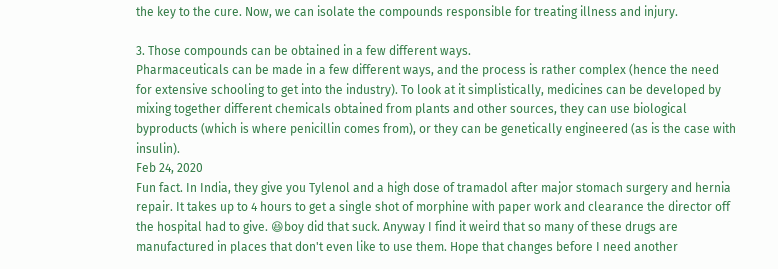the key to the cure. Now, we can isolate the compounds responsible for treating illness and injury.

3. Those compounds can be obtained in a few different ways.
Pharmaceuticals can be made in a few different ways, and the process is rather complex (hence the need for extensive schooling to get into the industry). To look at it simplistically, medicines can be developed by mixing together different chemicals obtained from plants and other sources, they can use biological byproducts (which is where penicillin comes from), or they can be genetically engineered (as is the case with insulin).
Feb 24, 2020
Fun fact. In India, they give you Tylenol and a high dose of tramadol after major stomach surgery and hernia repair. It takes up to 4 hours to get a single shot of morphine with paper work and clearance the director off the hospital had to give. 😆boy did that suck. Anyway I find it weird that so many of these drugs are manufactured in places that don't even like to use them. Hope that changes before I need another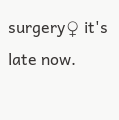surgery♀ it's late now.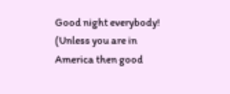Good night everybody! (Unless you are in America then good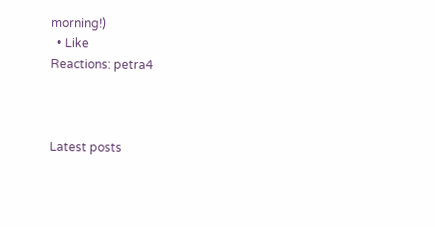morning!)
  • Like
Reactions: petra4



Latest posts